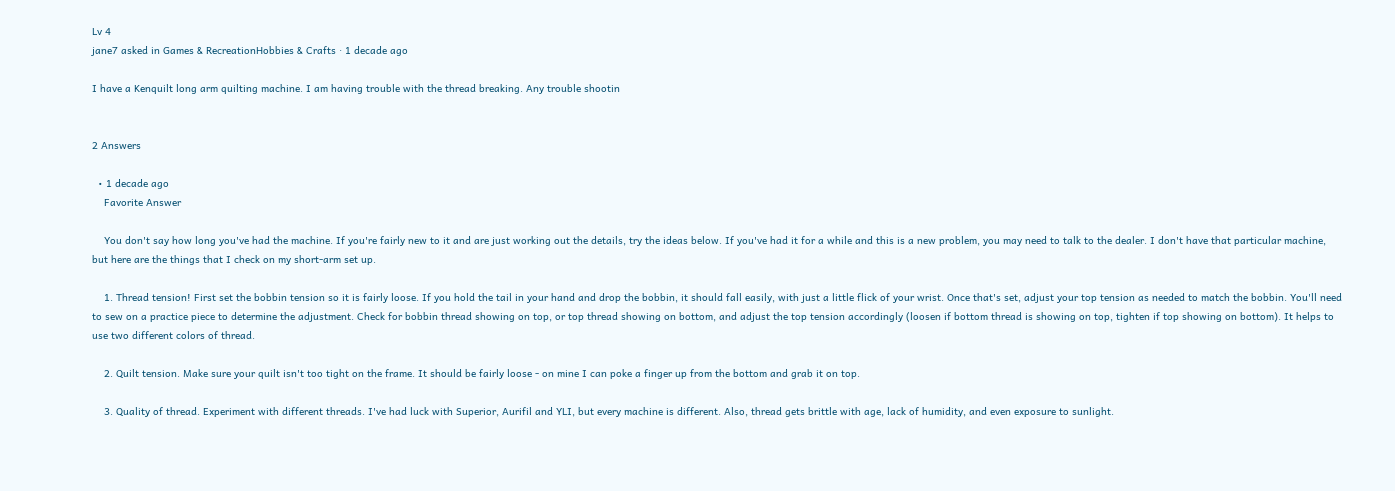Lv 4
jane7 asked in Games & RecreationHobbies & Crafts · 1 decade ago

I have a Kenquilt long arm quilting machine. I am having trouble with the thread breaking. Any trouble shootin


2 Answers

  • 1 decade ago
    Favorite Answer

    You don't say how long you've had the machine. If you're fairly new to it and are just working out the details, try the ideas below. If you've had it for a while and this is a new problem, you may need to talk to the dealer. I don't have that particular machine, but here are the things that I check on my short-arm set up.

    1. Thread tension! First set the bobbin tension so it is fairly loose. If you hold the tail in your hand and drop the bobbin, it should fall easily, with just a little flick of your wrist. Once that's set, adjust your top tension as needed to match the bobbin. You'll need to sew on a practice piece to determine the adjustment. Check for bobbin thread showing on top, or top thread showing on bottom, and adjust the top tension accordingly (loosen if bottom thread is showing on top, tighten if top showing on bottom). It helps to use two different colors of thread.

    2. Quilt tension. Make sure your quilt isn't too tight on the frame. It should be fairly loose - on mine I can poke a finger up from the bottom and grab it on top.

    3. Quality of thread. Experiment with different threads. I've had luck with Superior, Aurifil and YLI, but every machine is different. Also, thread gets brittle with age, lack of humidity, and even exposure to sunlight.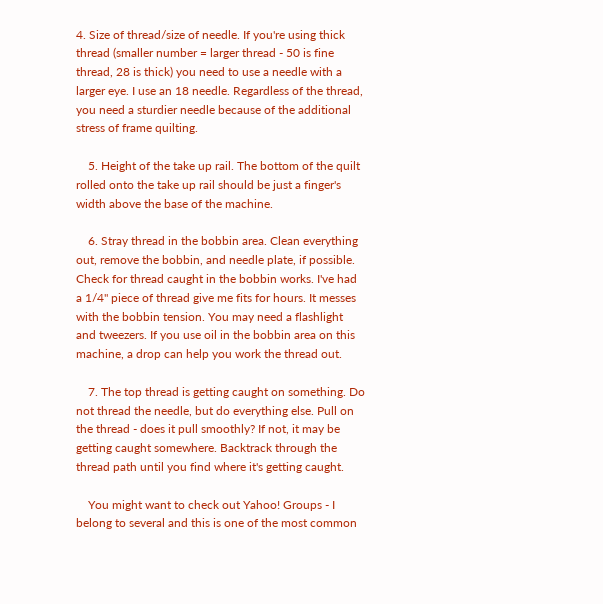4. Size of thread/size of needle. If you're using thick thread (smaller number = larger thread - 50 is fine thread, 28 is thick) you need to use a needle with a larger eye. I use an 18 needle. Regardless of the thread, you need a sturdier needle because of the additional stress of frame quilting.

    5. Height of the take up rail. The bottom of the quilt rolled onto the take up rail should be just a finger's width above the base of the machine.

    6. Stray thread in the bobbin area. Clean everything out, remove the bobbin, and needle plate, if possible. Check for thread caught in the bobbin works. I've had a 1/4" piece of thread give me fits for hours. It messes with the bobbin tension. You may need a flashlight and tweezers. If you use oil in the bobbin area on this machine, a drop can help you work the thread out.

    7. The top thread is getting caught on something. Do not thread the needle, but do everything else. Pull on the thread - does it pull smoothly? If not, it may be getting caught somewhere. Backtrack through the thread path until you find where it's getting caught.

    You might want to check out Yahoo! Groups - I belong to several and this is one of the most common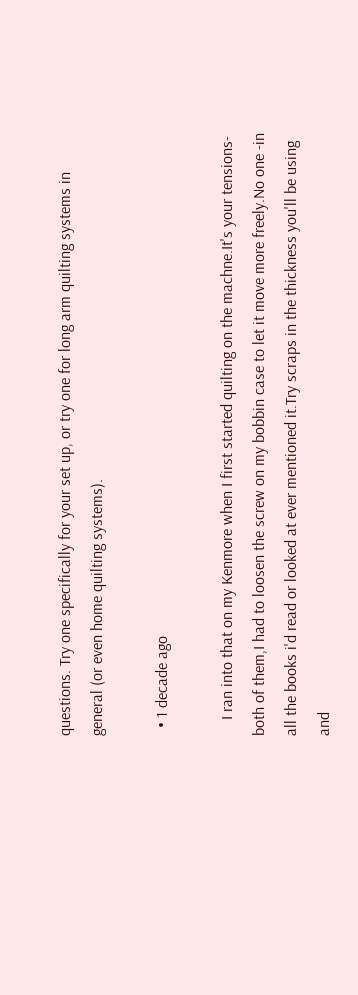questions. Try one specifically for your set up, or try one for long arm quilting systems in general (or even home quilting systems).

  • 1 decade ago

    I ran into that on my Kenmore when I first started quilting on the machne.It's your tensions-both of them,I had to loosen the screw on my bobbin case to let it move more freely.No one -in all the books i'd read or looked at ever mentioned it.Try scraps in the thickness you'll be using and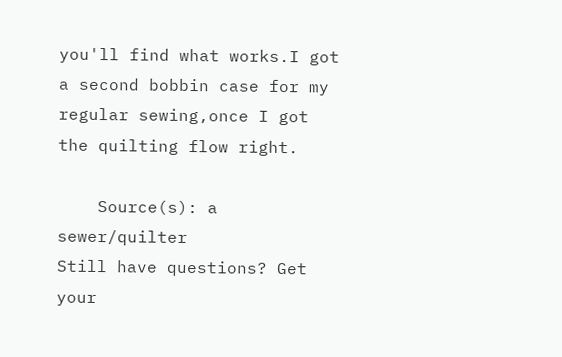you'll find what works.I got a second bobbin case for my regular sewing,once I got the quilting flow right.

    Source(s): a sewer/quilter
Still have questions? Get your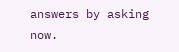answers by asking now.